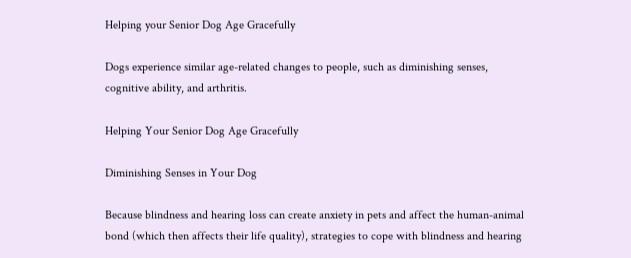Helping your Senior Dog Age Gracefully

Dogs experience similar age-related changes to people, such as diminishing senses, cognitive ability, and arthritis.

Helping Your Senior Dog Age Gracefully

Diminishing Senses in Your Dog

Because blindness and hearing loss can create anxiety in pets and affect the human-animal bond (which then affects their life quality), strategies to cope with blindness and hearing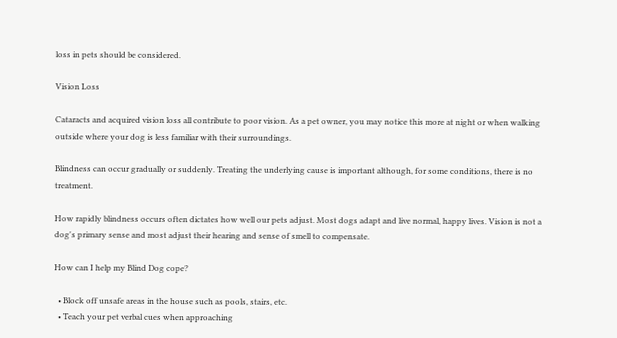loss in pets should be considered.

Vision Loss

Cataracts and acquired vision loss all contribute to poor vision. As a pet owner, you may notice this more at night or when walking outside where your dog is less familiar with their surroundings.

Blindness can occur gradually or suddenly. Treating the underlying cause is important although, for some conditions, there is no treatment.

How rapidly blindness occurs often dictates how well our pets adjust. Most dogs adapt and live normal, happy lives. Vision is not a dog's primary sense and most adjust their hearing and sense of smell to compensate.

How can I help my Blind Dog cope?

  • Block off unsafe areas in the house such as pools, stairs, etc.
  • Teach your pet verbal cues when approaching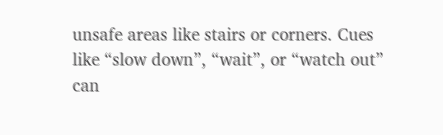unsafe areas like stairs or corners. Cues like “slow down”, “wait”, or “watch out” can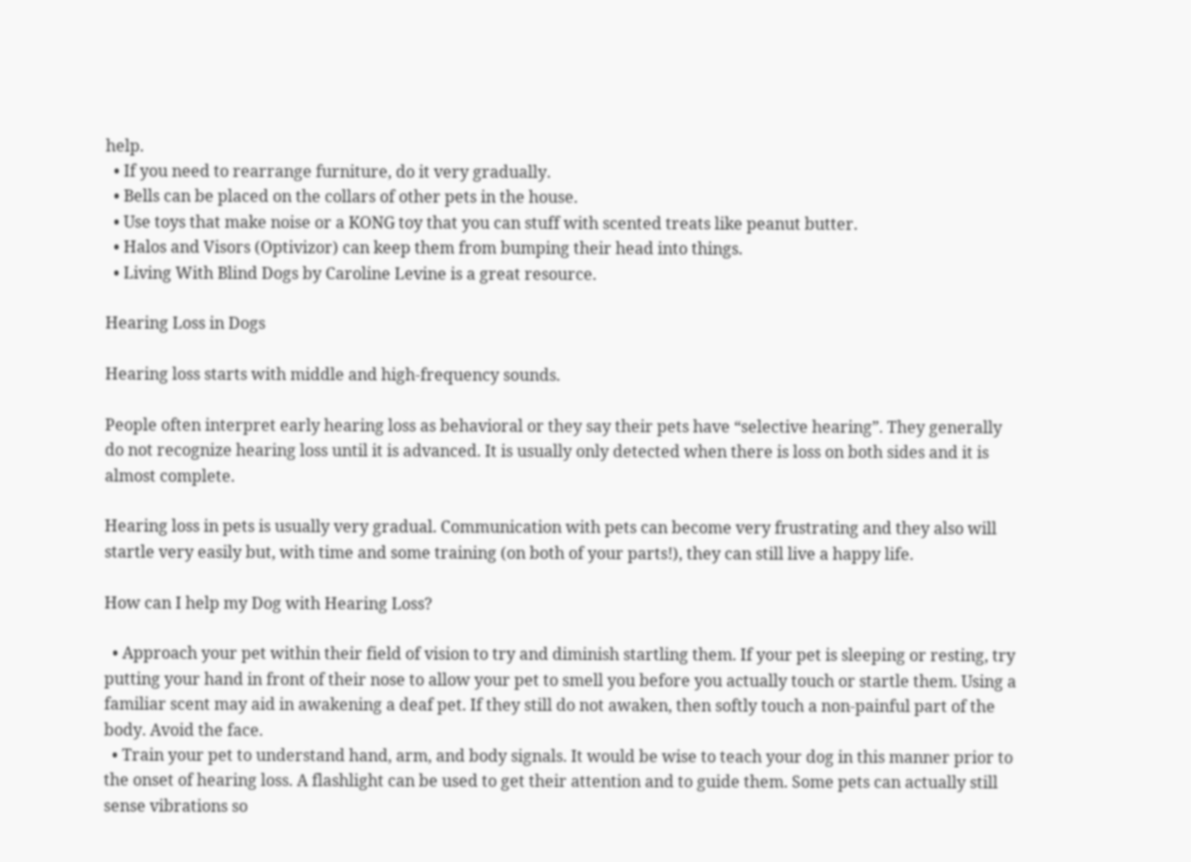help.
  • If you need to rearrange furniture, do it very gradually.
  • Bells can be placed on the collars of other pets in the house.
  • Use toys that make noise or a KONG toy that you can stuff with scented treats like peanut butter.
  • Halos and Visors (Optivizor) can keep them from bumping their head into things.
  • Living With Blind Dogs by Caroline Levine is a great resource.

Hearing Loss in Dogs

Hearing loss starts with middle and high-frequency sounds.

People often interpret early hearing loss as behavioral or they say their pets have “selective hearing”. They generally do not recognize hearing loss until it is advanced. It is usually only detected when there is loss on both sides and it is almost complete.

Hearing loss in pets is usually very gradual. Communication with pets can become very frustrating and they also will startle very easily but, with time and some training (on both of your parts!), they can still live a happy life.

How can I help my Dog with Hearing Loss?

  • Approach your pet within their field of vision to try and diminish startling them. If your pet is sleeping or resting, try putting your hand in front of their nose to allow your pet to smell you before you actually touch or startle them. Using a familiar scent may aid in awakening a deaf pet. If they still do not awaken, then softly touch a non-painful part of the body. Avoid the face.
  • Train your pet to understand hand, arm, and body signals. It would be wise to teach your dog in this manner prior to the onset of hearing loss. A flashlight can be used to get their attention and to guide them. Some pets can actually still sense vibrations so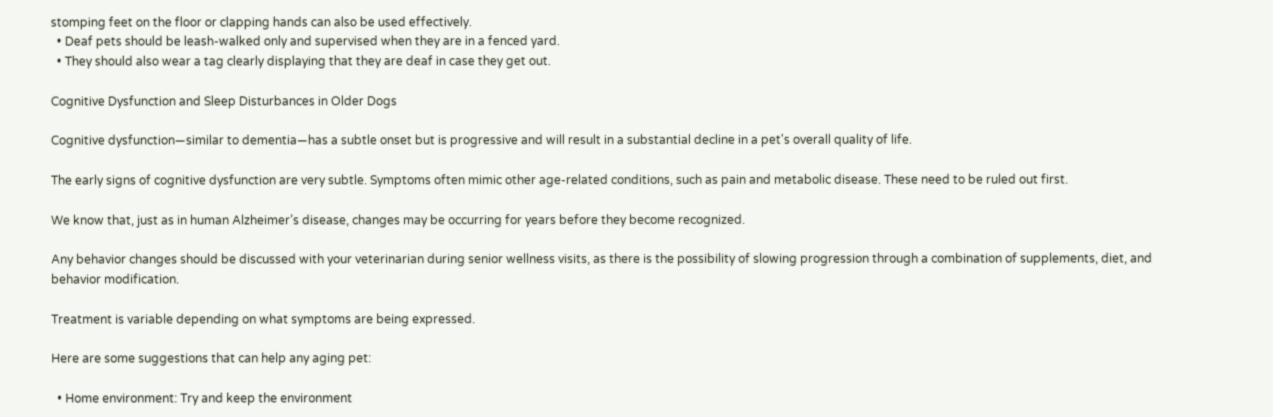stomping feet on the floor or clapping hands can also be used effectively.
  • Deaf pets should be leash-walked only and supervised when they are in a fenced yard.
  • They should also wear a tag clearly displaying that they are deaf in case they get out.

Cognitive Dysfunction and Sleep Disturbances in Older Dogs

Cognitive dysfunction—similar to dementia—has a subtle onset but is progressive and will result in a substantial decline in a pet's overall quality of life.

The early signs of cognitive dysfunction are very subtle. Symptoms often mimic other age-related conditions, such as pain and metabolic disease. These need to be ruled out first.

We know that, just as in human Alzheimer’s disease, changes may be occurring for years before they become recognized.

Any behavior changes should be discussed with your veterinarian during senior wellness visits, as there is the possibility of slowing progression through a combination of supplements, diet, and behavior modification.

Treatment is variable depending on what symptoms are being expressed.

Here are some suggestions that can help any aging pet:

  • Home environment: Try and keep the environment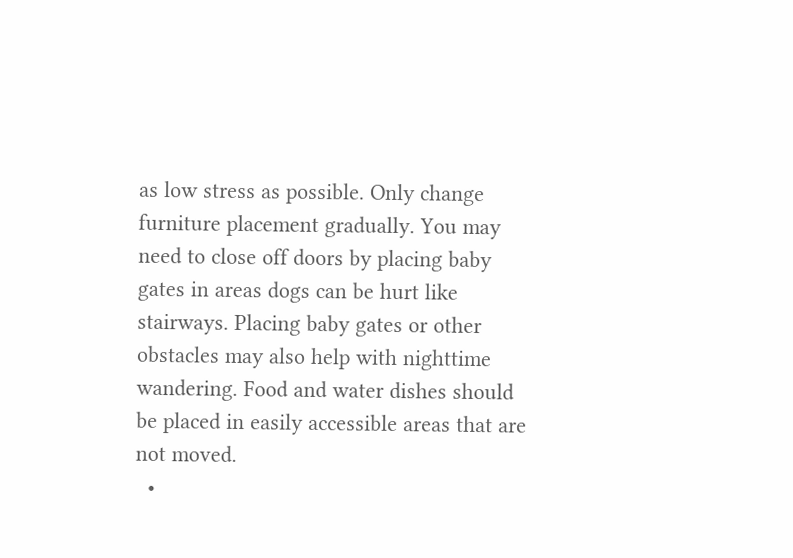as low stress as possible. Only change furniture placement gradually. You may need to close off doors by placing baby gates in areas dogs can be hurt like stairways. Placing baby gates or other obstacles may also help with nighttime wandering. Food and water dishes should be placed in easily accessible areas that are not moved.
  •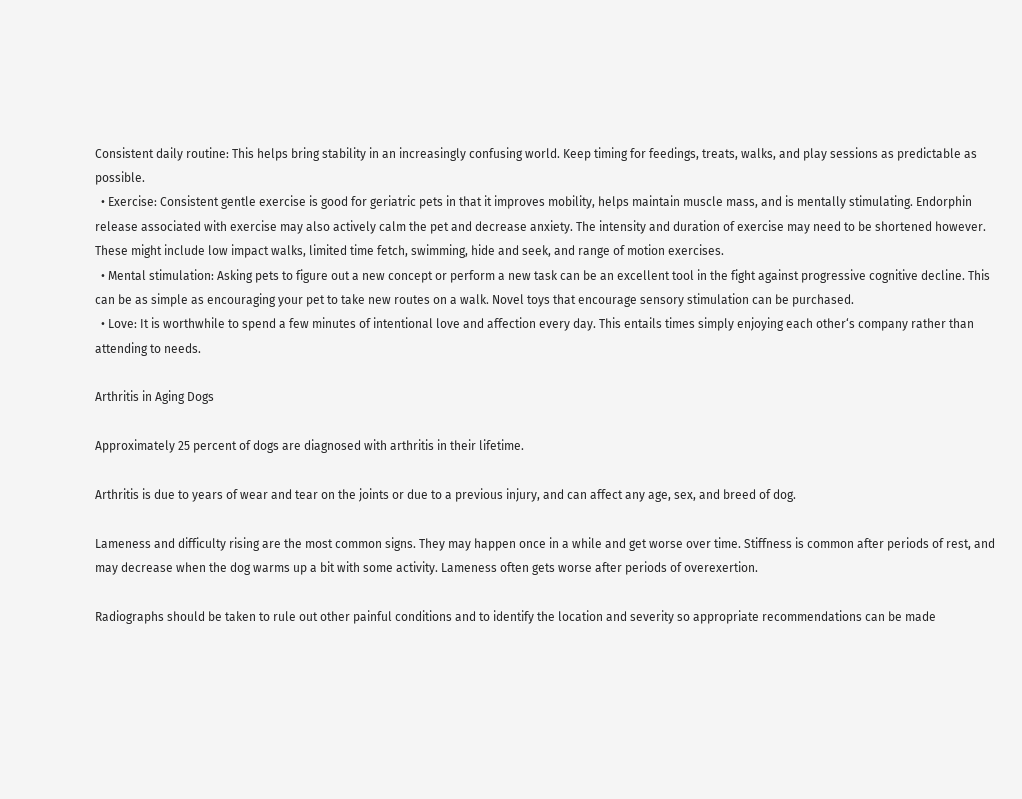Consistent daily routine: This helps bring stability in an increasingly confusing world. Keep timing for feedings, treats, walks, and play sessions as predictable as possible.
  • Exercise: Consistent gentle exercise is good for geriatric pets in that it improves mobility, helps maintain muscle mass, and is mentally stimulating. Endorphin release associated with exercise may also actively calm the pet and decrease anxiety. The intensity and duration of exercise may need to be shortened however. These might include low impact walks, limited time fetch, swimming, hide and seek, and range of motion exercises.
  • Mental stimulation: Asking pets to figure out a new concept or perform a new task can be an excellent tool in the fight against progressive cognitive decline. This can be as simple as encouraging your pet to take new routes on a walk. Novel toys that encourage sensory stimulation can be purchased.
  • Love: It is worthwhile to spend a few minutes of intentional love and affection every day. This entails times simply enjoying each other‘s company rather than attending to needs.

Arthritis in Aging Dogs

Approximately 25 percent of dogs are diagnosed with arthritis in their lifetime.

Arthritis is due to years of wear and tear on the joints or due to a previous injury, and can affect any age, sex, and breed of dog.

Lameness and difficulty rising are the most common signs. They may happen once in a while and get worse over time. Stiffness is common after periods of rest, and may decrease when the dog warms up a bit with some activity. Lameness often gets worse after periods of overexertion.

Radiographs should be taken to rule out other painful conditions and to identify the location and severity so appropriate recommendations can be made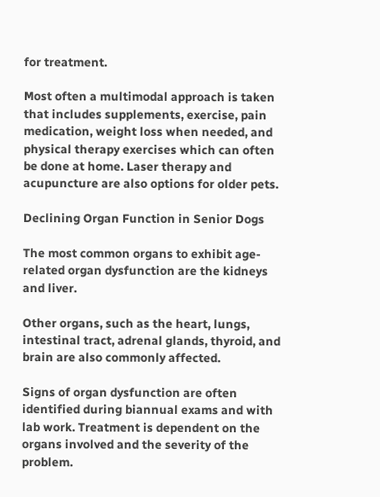for treatment.

Most often a multimodal approach is taken that includes supplements, exercise, pain medication, weight loss when needed, and physical therapy exercises which can often be done at home. Laser therapy and acupuncture are also options for older pets.

Declining Organ Function in Senior Dogs

The most common organs to exhibit age-related organ dysfunction are the kidneys and liver.

Other organs, such as the heart, lungs, intestinal tract, adrenal glands, thyroid, and brain are also commonly affected.

Signs of organ dysfunction are often identified during biannual exams and with lab work. Treatment is dependent on the organs involved and the severity of the problem.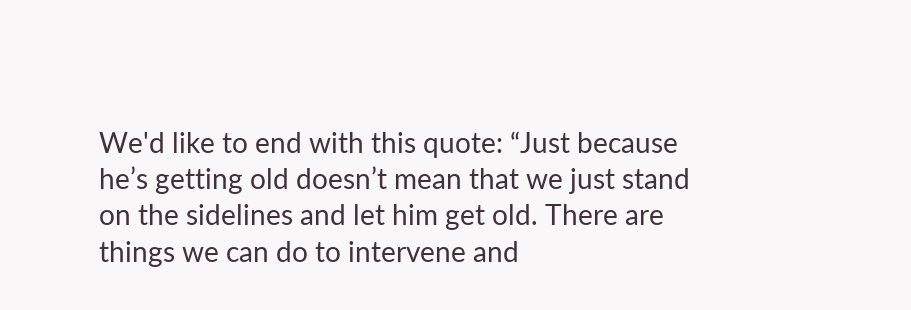We'd like to end with this quote: “Just because he’s getting old doesn’t mean that we just stand on the sidelines and let him get old. There are things we can do to intervene and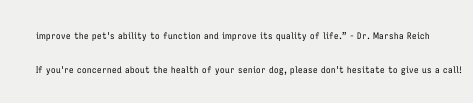improve the pet's ability to function and improve its quality of life.” - Dr. Marsha Reich

If you're concerned about the health of your senior dog, please don't hesitate to give us a call!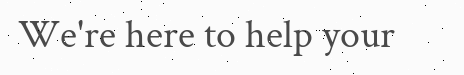We're here to help your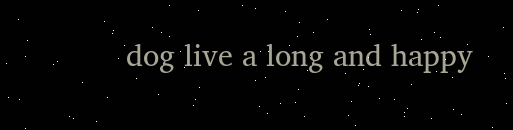dog live a long and happy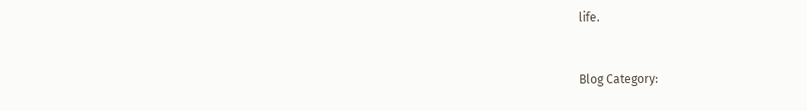life.


Blog Category: